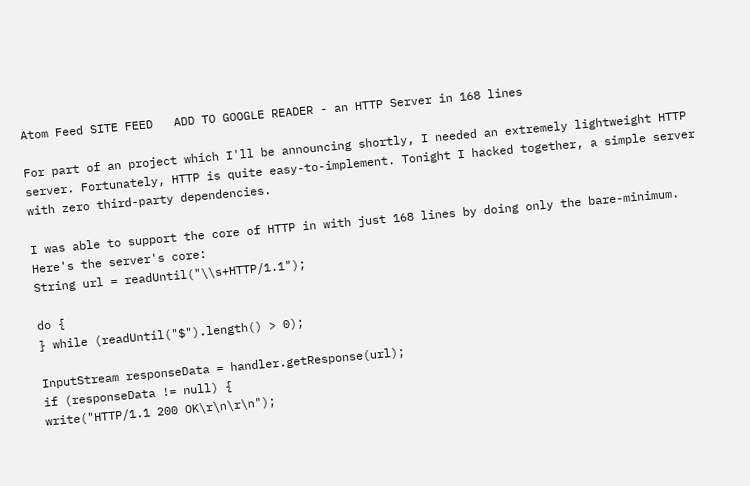Atom Feed SITE FEED   ADD TO GOOGLE READER - an HTTP Server in 168 lines

For part of an project which I'll be announcing shortly, I needed an extremely lightweight HTTP server. Fortunately, HTTP is quite easy-to-implement. Tonight I hacked together, a simple server with zero third-party dependencies.

I was able to support the core of HTTP in with just 168 lines by doing only the bare-minimum. Here's the server's core:
String url = readUntil("\\s+HTTP/1.1");

do {
} while (readUntil("$").length() > 0);

InputStream responseData = handler.getResponse(url);
if (responseData != null) {
write("HTTP/1.1 200 OK\r\n\r\n");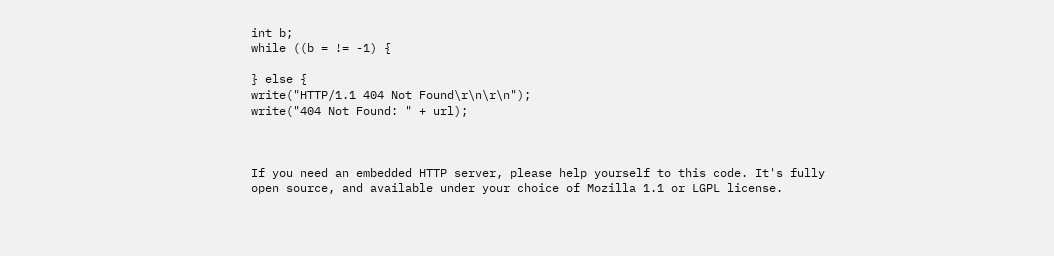int b;
while ((b = != -1) {

} else {
write("HTTP/1.1 404 Not Found\r\n\r\n");
write("404 Not Found: " + url);



If you need an embedded HTTP server, please help yourself to this code. It's fully open source, and available under your choice of Mozilla 1.1 or LGPL license.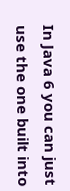In Java 6 you can just use the one built into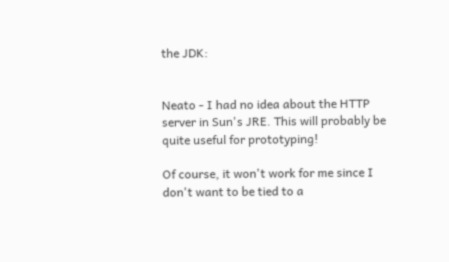the JDK:


Neato - I had no idea about the HTTP server in Sun's JRE. This will probably be quite useful for prototyping!

Of course, it won't work for me since I don't want to be tied to a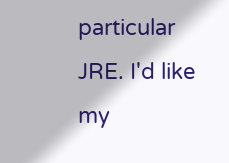particular JRE. I'd like my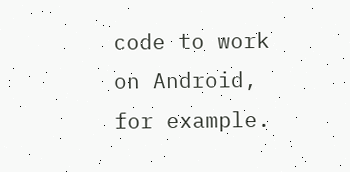code to work on Android, for example.